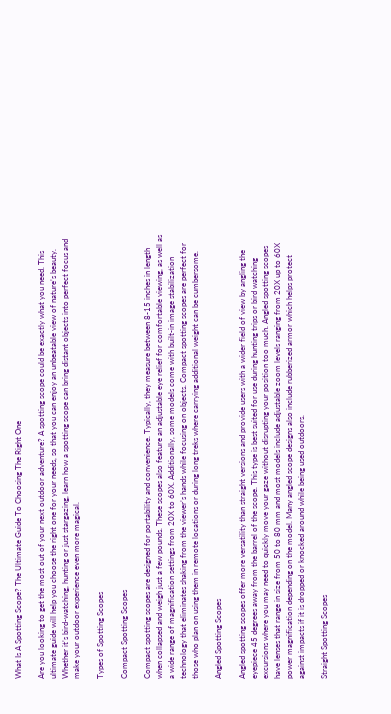What Is A Spotting Scope? The Ultimate Guide To Choosing The Right One

Are you looking to get the most out of your next outdoor adventure? A spotting scope could be exactly what you need. This ultimate guide will help you choose the right one for your needs, so that you can enjoy an unbeatable view of nature’s beauty. Whether it’s bird-watching, hunting or just stargazing, learn how a spotting scope can bring distant objects into perfect focus and make your outdoor experience even more magical.

Types of Spotting Scopes

Compact Spotting Scopes

Compact spotting scopes are designed for portability and convenience. Typically, they measure between 8-15 inches in length when collapsed and weigh just a few pounds. These scopes also feature an adjustable eye relief for comfortable viewing, as well as a wide range of magnification settings from 20X to 60X. Additionally, some models come with built-in image stabilization technology that eliminates shaking from the viewer’s hands while focusing on objects. Compact spotting scopes are perfect for those who plan on using them in remote locations or during long treks where carrying additional weight can be cumbersome.

Angled Spotting Scopes

Angled spotting scopes offer more versatility than straight versions and provide users with a wider field of view by angling the eyepiece 45 degrees away from the barrel of the scope. This type is best suited for use during hunting trips or bird watching excursions where you may need to quickly move your gaze without disrupting your position too much. Angled spotting scopes have lenses that range in size from 50 to 80 mm and most models include adjustable zoom levels ranging from 20X up to 60X power magnification depending on the model. Many angled scope designs also include rubberized armor which helps protect against impacts if it is dropped or knocked around while being used outdoors.

Straight Spotting Scopes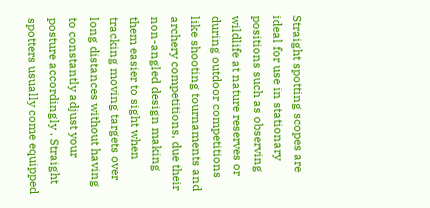Straight spotting scopes are ideal for use in stationary positions such as observing wildlife at nature reserves or during outdoor competitions like shooting tournaments and archery competitions, due their non-angled design making them easier to sight when tracking moving targets over long distances without having to constantly adjust your posture accordingly . Straight spotters usually come equipped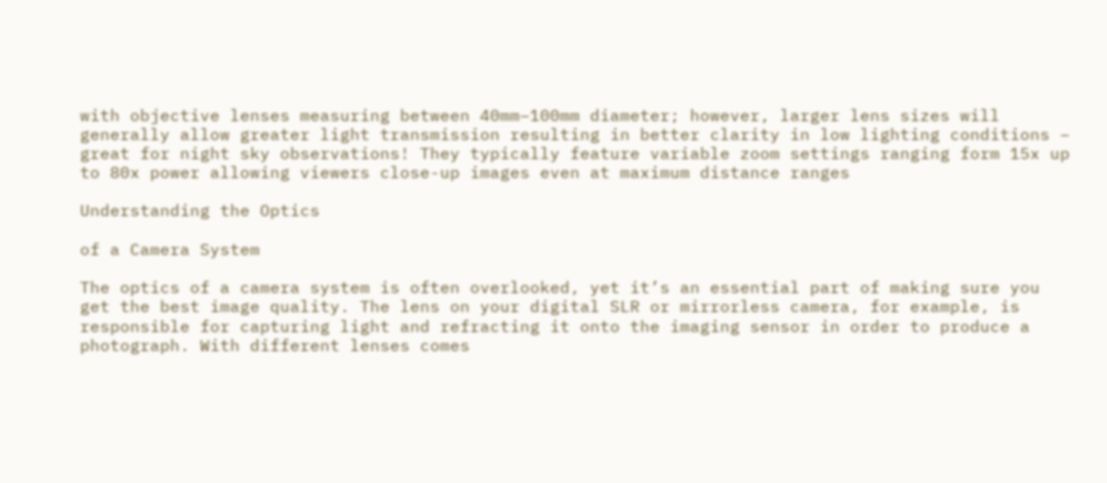with objective lenses measuring between 40mm–100mm diameter; however, larger lens sizes will generally allow greater light transmission resulting in better clarity in low lighting conditions – great for night sky observations! They typically feature variable zoom settings ranging form 15x up to 80x power allowing viewers close-up images even at maximum distance ranges

Understanding the Optics

of a Camera System

The optics of a camera system is often overlooked, yet it’s an essential part of making sure you get the best image quality. The lens on your digital SLR or mirrorless camera, for example, is responsible for capturing light and refracting it onto the imaging sensor in order to produce a photograph. With different lenses comes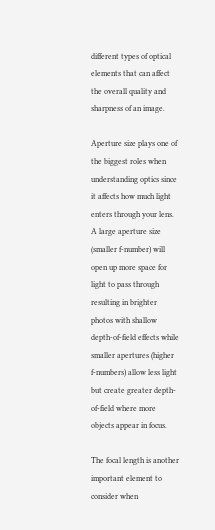different types of optical elements that can affect the overall quality and sharpness of an image.

Aperture size plays one of the biggest roles when understanding optics since it affects how much light enters through your lens. A large aperture size (smaller f-number) will open up more space for light to pass through resulting in brighter photos with shallow depth-of-field effects while smaller apertures (higher f-numbers) allow less light but create greater depth-of-field where more objects appear in focus.

The focal length is another important element to consider when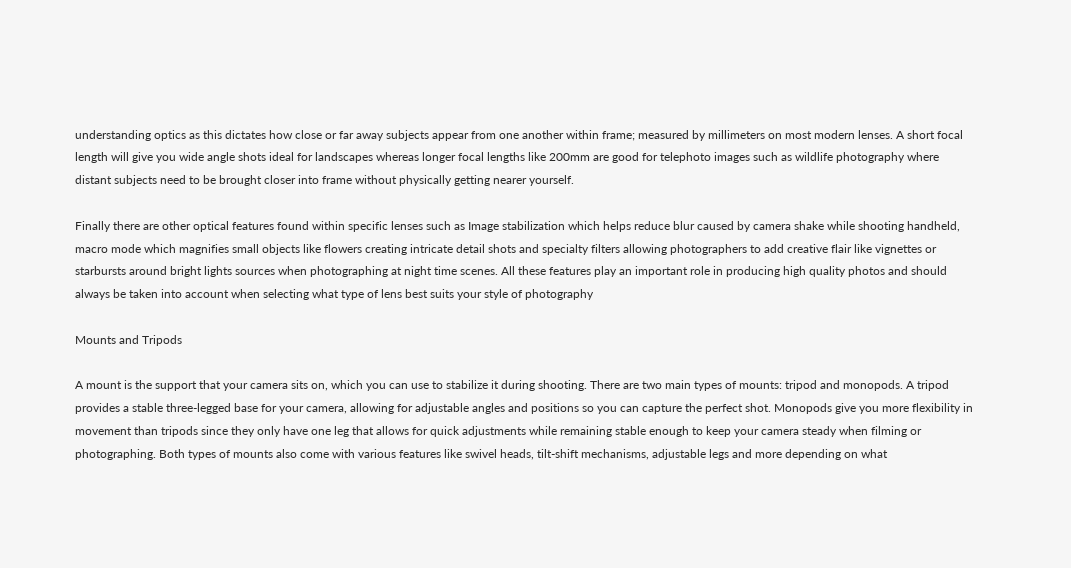understanding optics as this dictates how close or far away subjects appear from one another within frame; measured by millimeters on most modern lenses. A short focal length will give you wide angle shots ideal for landscapes whereas longer focal lengths like 200mm are good for telephoto images such as wildlife photography where distant subjects need to be brought closer into frame without physically getting nearer yourself.

Finally there are other optical features found within specific lenses such as Image stabilization which helps reduce blur caused by camera shake while shooting handheld, macro mode which magnifies small objects like flowers creating intricate detail shots and specialty filters allowing photographers to add creative flair like vignettes or starbursts around bright lights sources when photographing at night time scenes. All these features play an important role in producing high quality photos and should always be taken into account when selecting what type of lens best suits your style of photography

Mounts and Tripods

A mount is the support that your camera sits on, which you can use to stabilize it during shooting. There are two main types of mounts: tripod and monopods. A tripod provides a stable three-legged base for your camera, allowing for adjustable angles and positions so you can capture the perfect shot. Monopods give you more flexibility in movement than tripods since they only have one leg that allows for quick adjustments while remaining stable enough to keep your camera steady when filming or photographing. Both types of mounts also come with various features like swivel heads, tilt-shift mechanisms, adjustable legs and more depending on what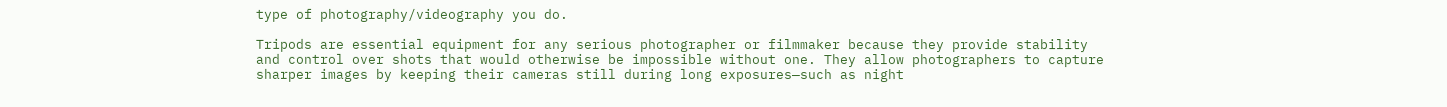type of photography/videography you do.

Tripods are essential equipment for any serious photographer or filmmaker because they provide stability and control over shots that would otherwise be impossible without one. They allow photographers to capture sharper images by keeping their cameras still during long exposures—such as night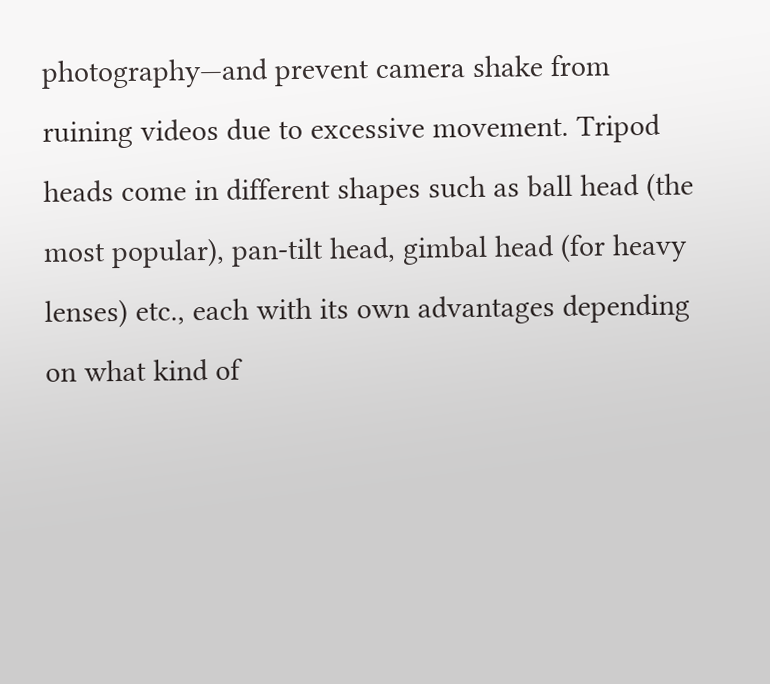photography—and prevent camera shake from ruining videos due to excessive movement. Tripod heads come in different shapes such as ball head (the most popular), pan-tilt head, gimbal head (for heavy lenses) etc., each with its own advantages depending on what kind of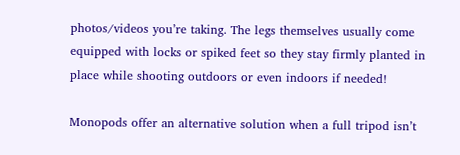photos/videos you’re taking. The legs themselves usually come equipped with locks or spiked feet so they stay firmly planted in place while shooting outdoors or even indoors if needed!

Monopods offer an alternative solution when a full tripod isn’t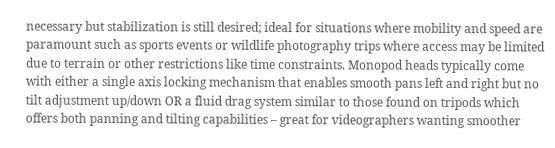necessary but stabilization is still desired; ideal for situations where mobility and speed are paramount such as sports events or wildlife photography trips where access may be limited due to terrain or other restrictions like time constraints. Monopod heads typically come with either a single axis locking mechanism that enables smooth pans left and right but no tilt adjustment up/down OR a fluid drag system similar to those found on tripods which offers both panning and tilting capabilities – great for videographers wanting smoother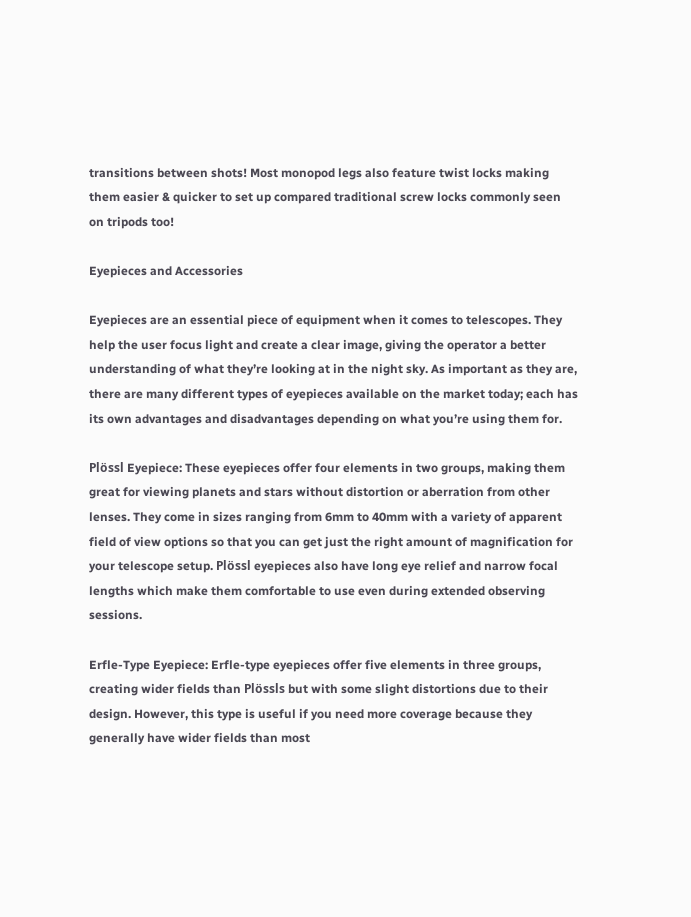transitions between shots! Most monopod legs also feature twist locks making them easier & quicker to set up compared traditional screw locks commonly seen on tripods too!

Eyepieces and Accessories

Eyepieces are an essential piece of equipment when it comes to telescopes. They help the user focus light and create a clear image, giving the operator a better understanding of what they’re looking at in the night sky. As important as they are, there are many different types of eyepieces available on the market today; each has its own advantages and disadvantages depending on what you’re using them for.

Plössl Eyepiece: These eyepieces offer four elements in two groups, making them great for viewing planets and stars without distortion or aberration from other lenses. They come in sizes ranging from 6mm to 40mm with a variety of apparent field of view options so that you can get just the right amount of magnification for your telescope setup. Plössl eyepieces also have long eye relief and narrow focal lengths which make them comfortable to use even during extended observing sessions.

Erfle-Type Eyepiece: Erfle-type eyepieces offer five elements in three groups, creating wider fields than Plössls but with some slight distortions due to their design. However, this type is useful if you need more coverage because they generally have wider fields than most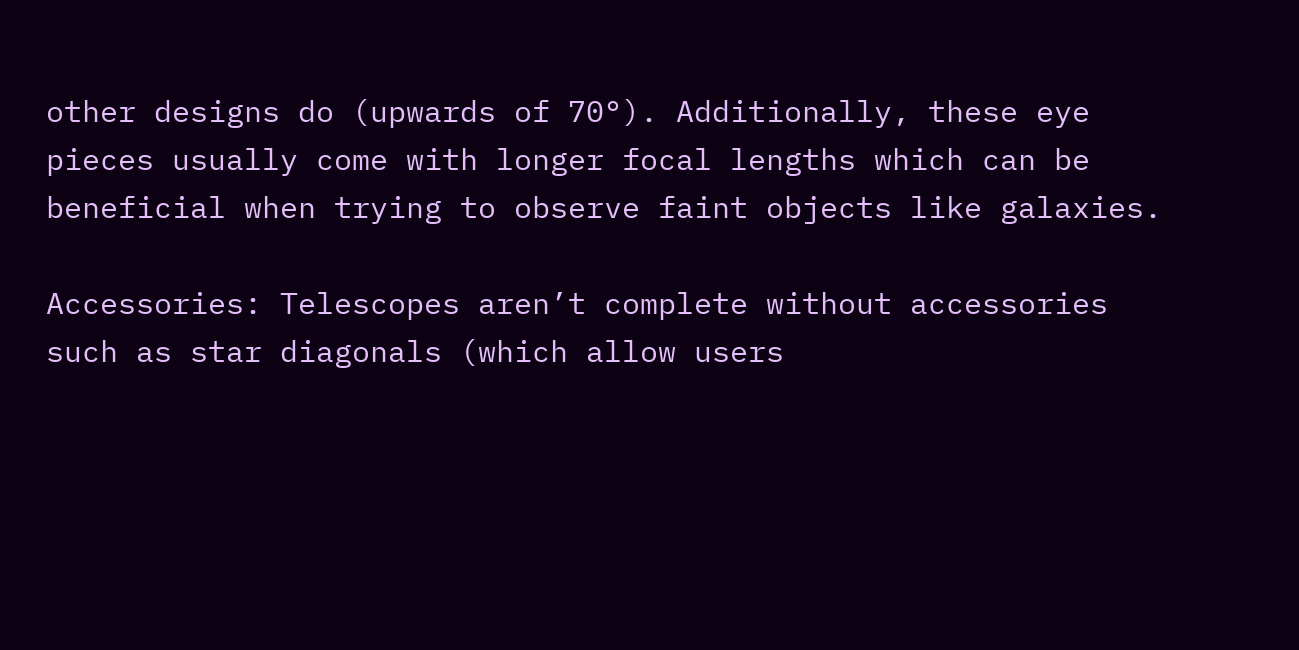other designs do (upwards of 70°). Additionally, these eye pieces usually come with longer focal lengths which can be beneficial when trying to observe faint objects like galaxies.

Accessories: Telescopes aren’t complete without accessories such as star diagonals (which allow users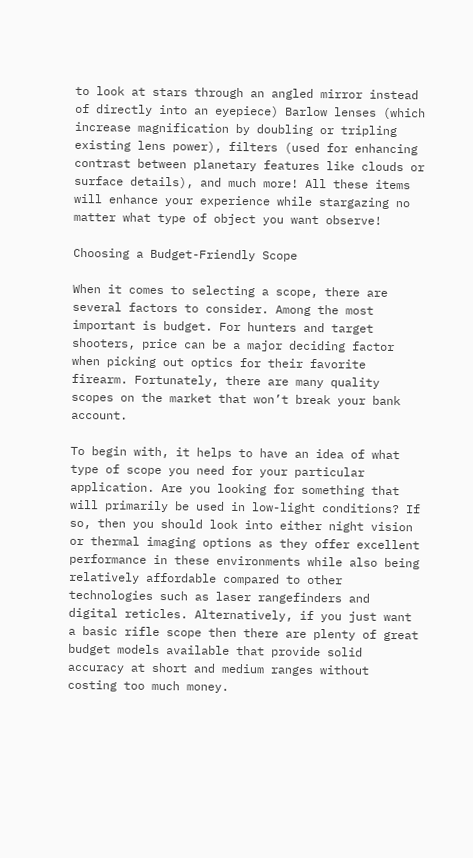to look at stars through an angled mirror instead of directly into an eyepiece) Barlow lenses (which increase magnification by doubling or tripling existing lens power), filters (used for enhancing contrast between planetary features like clouds or surface details), and much more! All these items will enhance your experience while stargazing no matter what type of object you want observe!

Choosing a Budget-Friendly Scope

When it comes to selecting a scope, there are several factors to consider. Among the most important is budget. For hunters and target shooters, price can be a major deciding factor when picking out optics for their favorite firearm. Fortunately, there are many quality scopes on the market that won’t break your bank account.

To begin with, it helps to have an idea of what type of scope you need for your particular application. Are you looking for something that will primarily be used in low-light conditions? If so, then you should look into either night vision or thermal imaging options as they offer excellent performance in these environments while also being relatively affordable compared to other technologies such as laser rangefinders and digital reticles. Alternatively, if you just want a basic rifle scope then there are plenty of great budget models available that provide solid accuracy at short and medium ranges without costing too much money.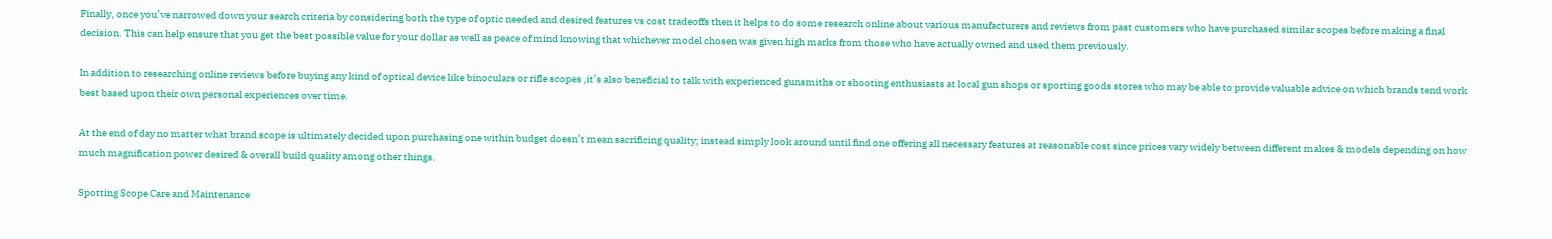Finally, once you’ve narrowed down your search criteria by considering both the type of optic needed and desired features vs cost tradeoffs then it helps to do some research online about various manufacturers and reviews from past customers who have purchased similar scopes before making a final decision. This can help ensure that you get the best possible value for your dollar as well as peace of mind knowing that whichever model chosen was given high marks from those who have actually owned and used them previously.

In addition to researching online reviews before buying any kind of optical device like binoculars or rifle scopes ,it’s also beneficial to talk with experienced gunsmiths or shooting enthusiasts at local gun shops or sporting goods stores who may be able to provide valuable advice on which brands tend work best based upon their own personal experiences over time.

At the end of day no matter what brand scope is ultimately decided upon purchasing one within budget doesn’t mean sacrificing quality; instead simply look around until find one offering all necessary features at reasonable cost since prices vary widely between different makes & models depending on how much magnification power desired & overall build quality among other things.

Spotting Scope Care and Maintenance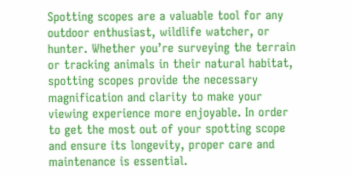Spotting scopes are a valuable tool for any outdoor enthusiast, wildlife watcher, or hunter. Whether you’re surveying the terrain or tracking animals in their natural habitat, spotting scopes provide the necessary magnification and clarity to make your viewing experience more enjoyable. In order to get the most out of your spotting scope and ensure its longevity, proper care and maintenance is essential.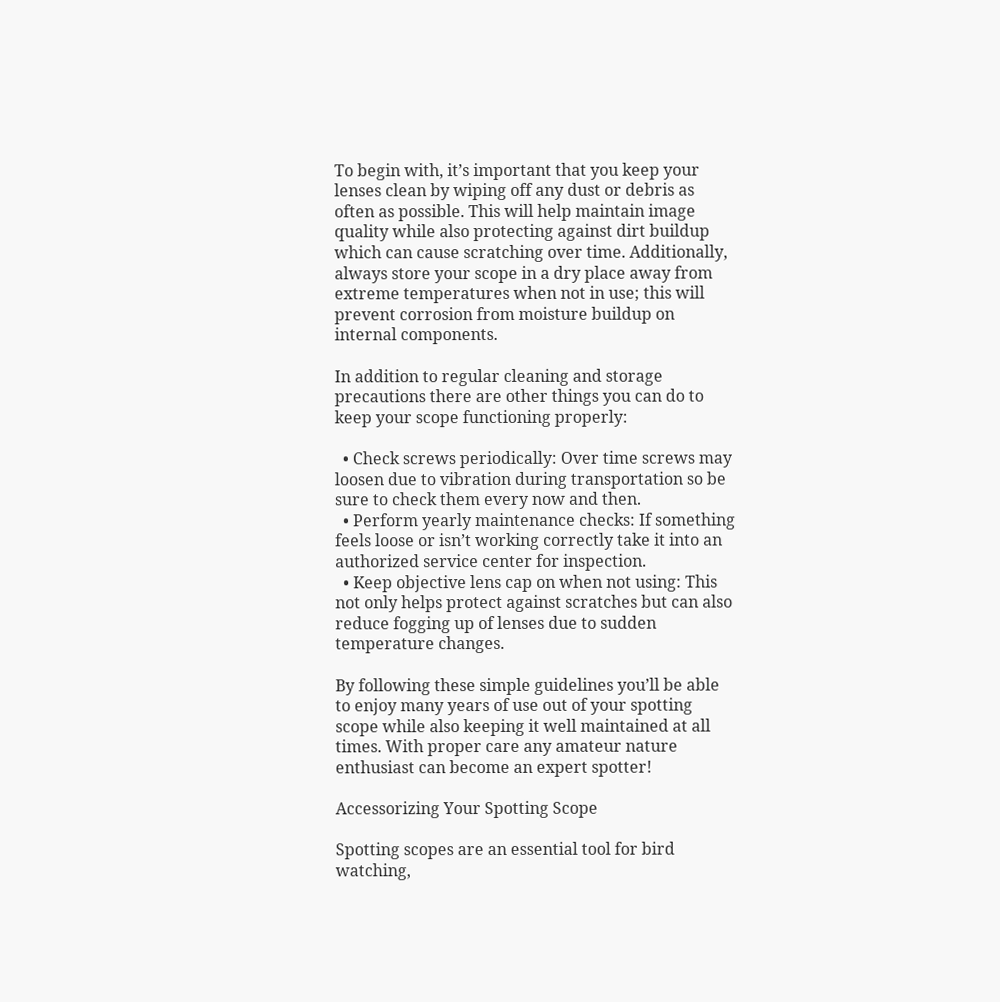To begin with, it’s important that you keep your lenses clean by wiping off any dust or debris as often as possible. This will help maintain image quality while also protecting against dirt buildup which can cause scratching over time. Additionally, always store your scope in a dry place away from extreme temperatures when not in use; this will prevent corrosion from moisture buildup on internal components.

In addition to regular cleaning and storage precautions there are other things you can do to keep your scope functioning properly:

  • Check screws periodically: Over time screws may loosen due to vibration during transportation so be sure to check them every now and then.
  • Perform yearly maintenance checks: If something feels loose or isn’t working correctly take it into an authorized service center for inspection.
  • Keep objective lens cap on when not using: This not only helps protect against scratches but can also reduce fogging up of lenses due to sudden temperature changes.

By following these simple guidelines you’ll be able to enjoy many years of use out of your spotting scope while also keeping it well maintained at all times. With proper care any amateur nature enthusiast can become an expert spotter!

Accessorizing Your Spotting Scope

Spotting scopes are an essential tool for bird watching,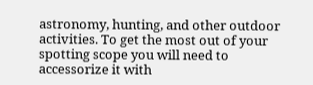astronomy, hunting, and other outdoor activities. To get the most out of your spotting scope you will need to accessorize it with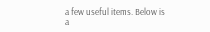a few useful items. Below is a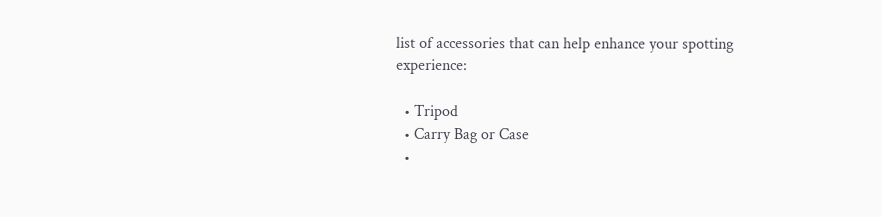list of accessories that can help enhance your spotting experience:

  • Tripod
  • Carry Bag or Case
  •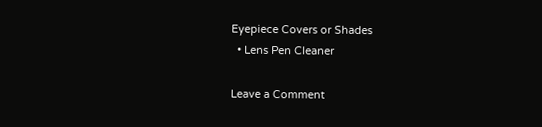Eyepiece Covers or Shades
  • Lens Pen Cleaner

Leave a Comment